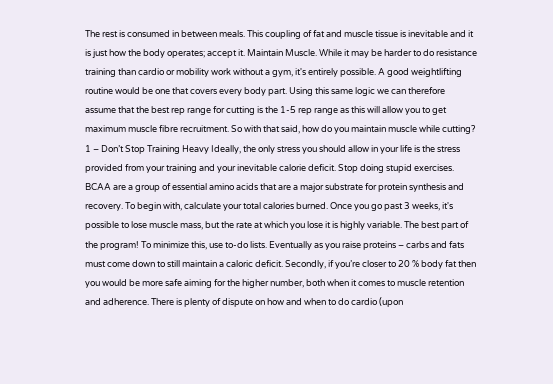The rest is consumed in between meals. This coupling of fat and muscle tissue is inevitable and it is just how the body operates; accept it. Maintain Muscle. While it may be harder to do resistance training than cardio or mobility work without a gym, it's entirely possible. A good weightlifting routine would be one that covers every body part. Using this same logic we can therefore assume that the best rep range for cutting is the 1-5 rep range as this will allow you to get maximum muscle fibre recruitment. So with that said, how do you maintain muscle while cutting? 1 – Don’t Stop Training Heavy Ideally, the only stress you should allow in your life is the stress provided from your training and your inevitable calorie deficit. Stop doing stupid exercises. BCAA are a group of essential amino acids that are a major substrate for protein synthesis and recovery. To begin with, calculate your total calories burned. Once you go past 3 weeks, it's possible to lose muscle mass, but the rate at which you lose it is highly variable. The best part of the program! To minimize this, use to-do lists. Eventually as you raise proteins – carbs and fats must come down to still maintain a caloric deficit. Secondly, if you’re closer to 20 % body fat then you would be more safe aiming for the higher number, both when it comes to muscle retention and adherence. There is plenty of dispute on how and when to do cardio (upon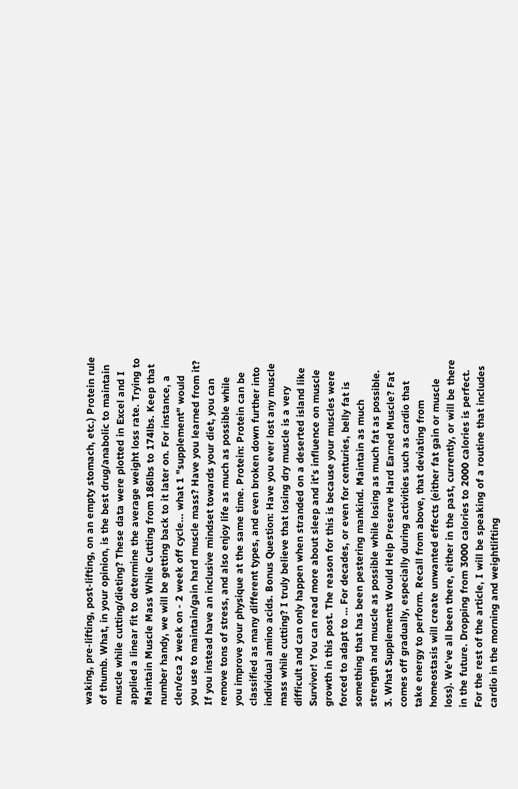waking, pre-lifting, post-lifting, on an empty stomach, etc.) Protein rule of thumb. What, in your opinion, is the best drug/anabolic to maintain muscle while cutting/dieting? These data were plotted in Excel and I applied a linear fit to determine the average weight loss rate. Trying to Maintain Muscle Mass While Cutting from 186lbs to 174lbs. Keep that number handy, we will be getting back to it later on. For instance, a clen/eca 2 week on - 2 week off cycle... what 1 "supplement" would you use to maintain/gain hard muscle mass? Have you learned from it? If you instead have an inclusive mindset towards your diet, you can remove tons of stress, and also enjoy life as much as possible while you improve your physique at the same time. Protein: Protein can be classified as many different types, and even broken down further into individual amino acids. Bonus Question: Have you ever lost any muscle mass while cutting? I truly believe that losing dry muscle is a very difficult and can only happen when stranded on a deserted island like Survivor! You can read more about sleep and it’s influence on muscle growth in this post. The reason for this is because your muscles were forced to adapt to … For decades, or even for centuries, belly fat is something that has been pestering mankind. Maintain as much strength and muscle as possible while losing as much fat as possible. 3. What Supplements Would Help Preserve Hard Earned Muscle? Fat comes off gradually, especially during activities such as cardio that take energy to perform. Recall from above, that deviating from homeostasis will create unwanted effects (either fat gain or muscle loss). We've all been there, either in the past, currently, or will be there in the future. Dropping from 3000 calories to 2000 calories is perfect. For the rest of the article, I will be speaking of a routine that includes cardio in the morning and weightlifting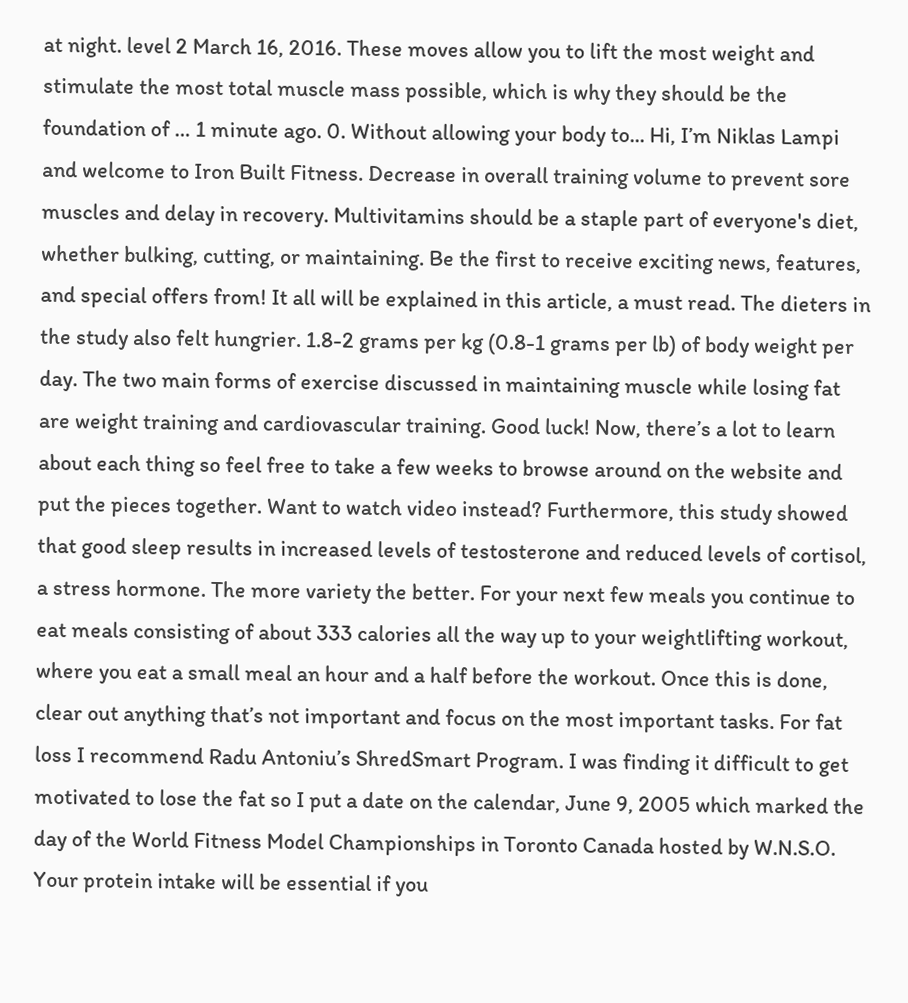at night. level 2 March 16, 2016. These moves allow you to lift the most weight and stimulate the most total muscle mass possible, which is why they should be the foundation of … 1 minute ago. 0. Without allowing your body to... Hi, I’m Niklas Lampi and welcome to Iron Built Fitness. Decrease in overall training volume to prevent sore muscles and delay in recovery. Multivitamins should be a staple part of everyone's diet, whether bulking, cutting, or maintaining. Be the first to receive exciting news, features, and special offers from! It all will be explained in this article, a must read. The dieters in the study also felt hungrier. 1.8-2 grams per kg (0.8-1 grams per lb) of body weight per day. The two main forms of exercise discussed in maintaining muscle while losing fat are weight training and cardiovascular training. Good luck! Now, there’s a lot to learn about each thing so feel free to take a few weeks to browse around on the website and put the pieces together. Want to watch video instead? Furthermore, this study showed that good sleep results in increased levels of testosterone and reduced levels of cortisol, a stress hormone. The more variety the better. For your next few meals you continue to eat meals consisting of about 333 calories all the way up to your weightlifting workout, where you eat a small meal an hour and a half before the workout. Once this is done, clear out anything that’s not important and focus on the most important tasks. For fat loss I recommend Radu Antoniu’s ShredSmart Program. I was finding it difficult to get motivated to lose the fat so I put a date on the calendar, June 9, 2005 which marked the day of the World Fitness Model Championships in Toronto Canada hosted by W.N.S.O. Your protein intake will be essential if you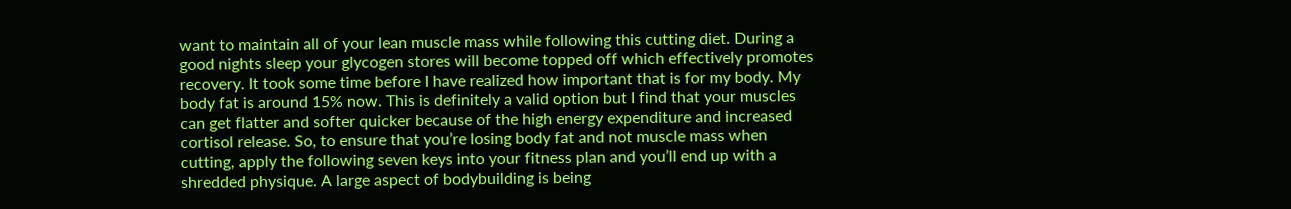want to maintain all of your lean muscle mass while following this cutting diet. During a good nights sleep your glycogen stores will become topped off which effectively promotes recovery. It took some time before I have realized how important that is for my body. My body fat is around 15% now. This is definitely a valid option but I find that your muscles can get flatter and softer quicker because of the high energy expenditure and increased cortisol release. So, to ensure that you’re losing body fat and not muscle mass when cutting, apply the following seven keys into your fitness plan and you’ll end up with a shredded physique. A large aspect of bodybuilding is being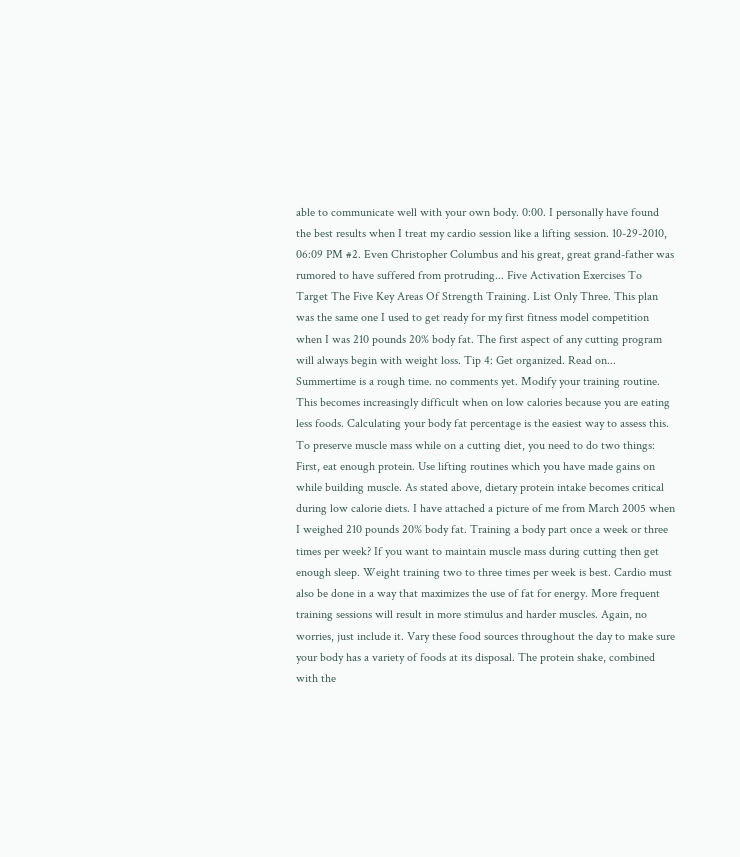able to communicate well with your own body. 0:00. I personally have found the best results when I treat my cardio session like a lifting session. 10-29-2010, 06:09 PM #2. Even Christopher Columbus and his great, great grand-father was rumored to have suffered from protruding... Five Activation Exercises To Target The Five Key Areas Of Strength Training. List Only Three. This plan was the same one I used to get ready for my first fitness model competition when I was 210 pounds 20% body fat. The first aspect of any cutting program will always begin with weight loss. Tip 4: Get organized. Read on... Summertime is a rough time. no comments yet. Modify your training routine. This becomes increasingly difficult when on low calories because you are eating less foods. Calculating your body fat percentage is the easiest way to assess this. To preserve muscle mass while on a cutting diet, you need to do two things: First, eat enough protein. Use lifting routines which you have made gains on while building muscle. As stated above, dietary protein intake becomes critical during low calorie diets. I have attached a picture of me from March 2005 when I weighed 210 pounds 20% body fat. Training a body part once a week or three times per week? If you want to maintain muscle mass during cutting then get enough sleep. Weight training two to three times per week is best. Cardio must also be done in a way that maximizes the use of fat for energy. More frequent training sessions will result in more stimulus and harder muscles. Again, no worries, just include it. Vary these food sources throughout the day to make sure your body has a variety of foods at its disposal. The protein shake, combined with the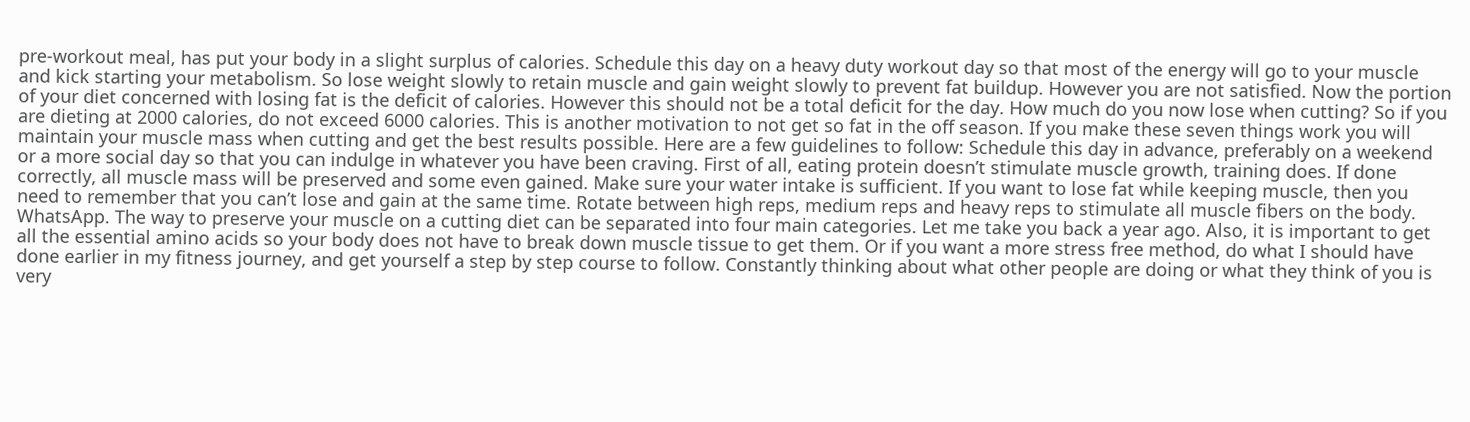pre-workout meal, has put your body in a slight surplus of calories. Schedule this day on a heavy duty workout day so that most of the energy will go to your muscle and kick starting your metabolism. So lose weight slowly to retain muscle and gain weight slowly to prevent fat buildup. However you are not satisfied. Now the portion of your diet concerned with losing fat is the deficit of calories. However this should not be a total deficit for the day. How much do you now lose when cutting? So if you are dieting at 2000 calories, do not exceed 6000 calories. This is another motivation to not get so fat in the off season. If you make these seven things work you will maintain your muscle mass when cutting and get the best results possible. Here are a few guidelines to follow: Schedule this day in advance, preferably on a weekend or a more social day so that you can indulge in whatever you have been craving. First of all, eating protein doesn’t stimulate muscle growth, training does. If done correctly, all muscle mass will be preserved and some even gained. Make sure your water intake is sufficient. If you want to lose fat while keeping muscle, then you need to remember that you can’t lose and gain at the same time. Rotate between high reps, medium reps and heavy reps to stimulate all muscle fibers on the body. WhatsApp. The way to preserve your muscle on a cutting diet can be separated into four main categories. Let me take you back a year ago. Also, it is important to get all the essential amino acids so your body does not have to break down muscle tissue to get them. Or if you want a more stress free method, do what I should have done earlier in my fitness journey, and get yourself a step by step course to follow. Constantly thinking about what other people are doing or what they think of you is very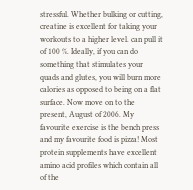stressful. Whether bulking or cutting, creatine is excellent for taking your workouts to a higher level. can pull it of 100 %. Ideally, if you can do something that stimulates your quads and glutes, you will burn more calories as opposed to being on a flat surface. Now move on to the present, August of 2006. My favourite exercise is the bench press and my favourite food is pizza! Most protein supplements have excellent amino acid profiles which contain all of the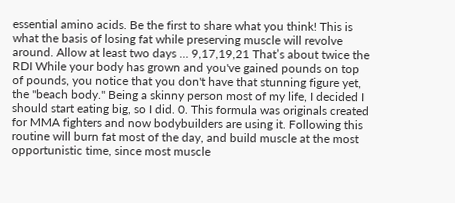essential amino acids. Be the first to share what you think! This is what the basis of losing fat while preserving muscle will revolve around. Allow at least two days … 9,17,19,21 That’s about twice the RDI While your body has grown and you've gained pounds on top of pounds, you notice that you don't have that stunning figure yet, the "beach body." Being a skinny person most of my life, I decided I should start eating big, so I did. 0. This formula was originals created for MMA fighters and now bodybuilders are using it. Following this routine will burn fat most of the day, and build muscle at the most opportunistic time, since most muscle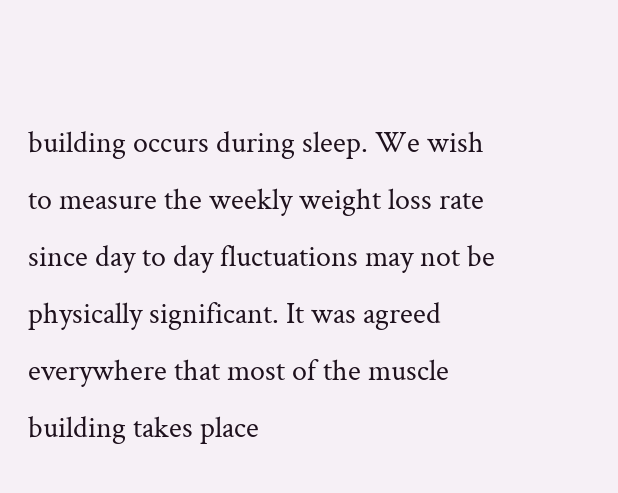building occurs during sleep. We wish to measure the weekly weight loss rate since day to day fluctuations may not be physically significant. It was agreed everywhere that most of the muscle building takes place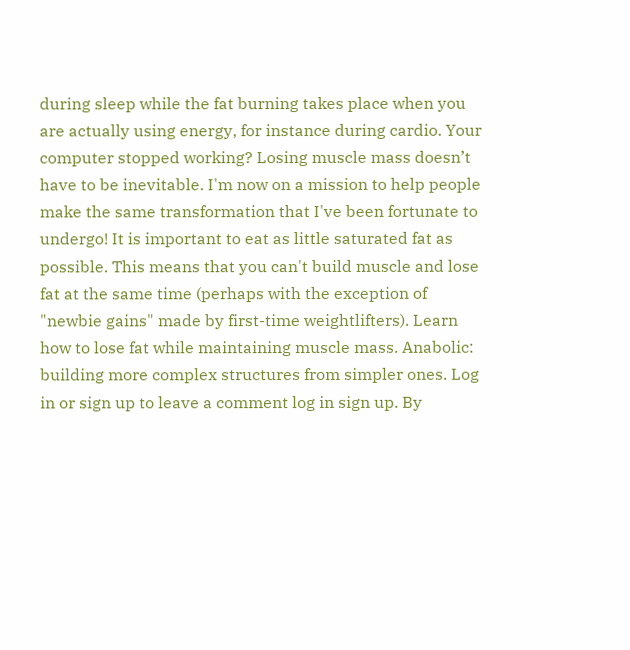during sleep while the fat burning takes place when you are actually using energy, for instance during cardio. Your computer stopped working? Losing muscle mass doesn’t have to be inevitable. I'm now on a mission to help people make the same transformation that I've been fortunate to undergo! It is important to eat as little saturated fat as possible. This means that you can't build muscle and lose fat at the same time (perhaps with the exception of "newbie gains" made by first-time weightlifters). Learn how to lose fat while maintaining muscle mass. Anabolic: building more complex structures from simpler ones. Log in or sign up to leave a comment log in sign up. By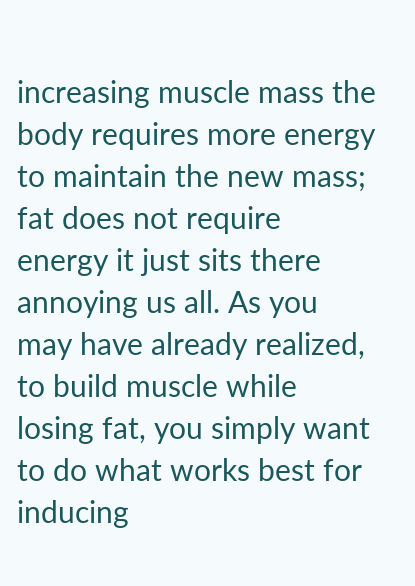increasing muscle mass the body requires more energy to maintain the new mass; fat does not require energy it just sits there annoying us all. As you may have already realized, to build muscle while losing fat, you simply want to do what works best for inducing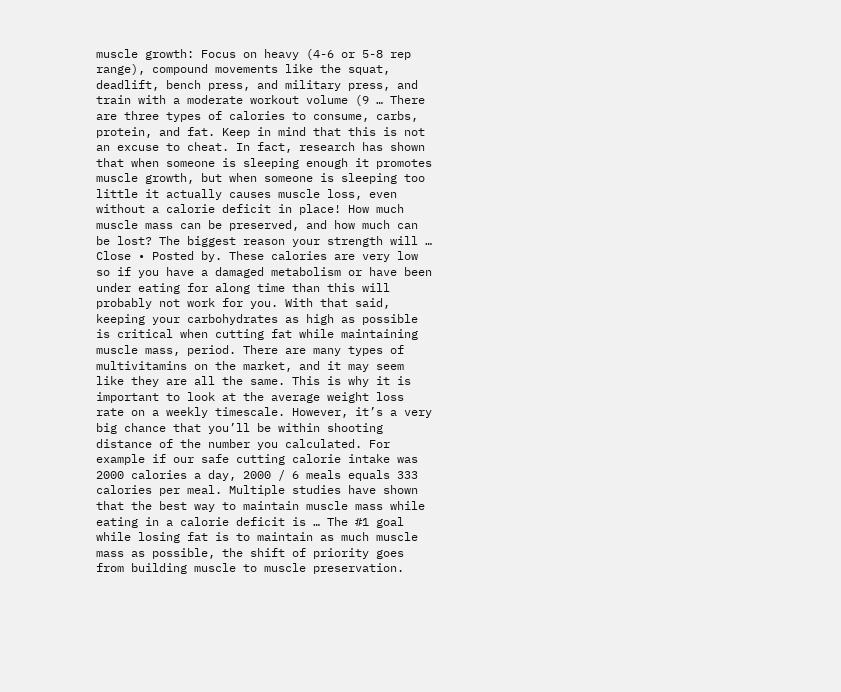muscle growth: Focus on heavy (4-6 or 5-8 rep range), compound movements like the squat, deadlift, bench press, and military press, and train with a moderate workout volume (9 … There are three types of calories to consume, carbs, protein, and fat. Keep in mind that this is not an excuse to cheat. In fact, research has shown that when someone is sleeping enough it promotes muscle growth, but when someone is sleeping too little it actually causes muscle loss, even without a calorie deficit in place! How much muscle mass can be preserved, and how much can be lost? The biggest reason your strength will … Close • Posted by. These calories are very low so if you have a damaged metabolism or have been under eating for along time than this will probably not work for you. With that said, keeping your carbohydrates as high as possible is critical when cutting fat while maintaining muscle mass, period. There are many types of multivitamins on the market, and it may seem like they are all the same. This is why it is important to look at the average weight loss rate on a weekly timescale. However, it’s a very big chance that you’ll be within shooting distance of the number you calculated. For example if our safe cutting calorie intake was 2000 calories a day, 2000 / 6 meals equals 333 calories per meal. Multiple studies have shown that the best way to maintain muscle mass while eating in a calorie deficit is … The #1 goal while losing fat is to maintain as much muscle mass as possible, the shift of priority goes from building muscle to muscle preservation.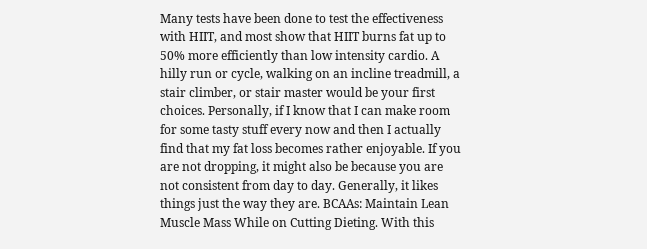Many tests have been done to test the effectiveness with HIIT, and most show that HIIT burns fat up to 50% more efficiently than low intensity cardio. A hilly run or cycle, walking on an incline treadmill, a stair climber, or stair master would be your first choices. Personally, if I know that I can make room for some tasty stuff every now and then I actually find that my fat loss becomes rather enjoyable. If you are not dropping, it might also be because you are not consistent from day to day. Generally, it likes things just the way they are. BCAAs: Maintain Lean Muscle Mass While on Cutting Dieting. With this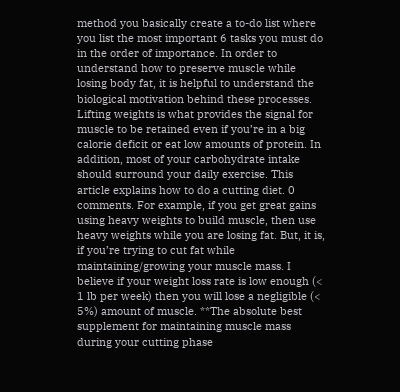method you basically create a to-do list where you list the most important 6 tasks you must do in the order of importance. In order to understand how to preserve muscle while losing body fat, it is helpful to understand the biological motivation behind these processes. Lifting weights is what provides the signal for muscle to be retained even if you’re in a big calorie deficit or eat low amounts of protein. In addition, most of your carbohydrate intake should surround your daily exercise. This article explains how to do a cutting diet. 0 comments. For example, if you get great gains using heavy weights to build muscle, then use heavy weights while you are losing fat. But, it is, if you’re trying to cut fat while maintaining/growing your muscle mass. I believe if your weight loss rate is low enough (< 1 lb per week) then you will lose a negligible (< 5%) amount of muscle. **The absolute best supplement for maintaining muscle mass during your cutting phase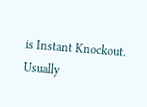is Instant Knockout. Usually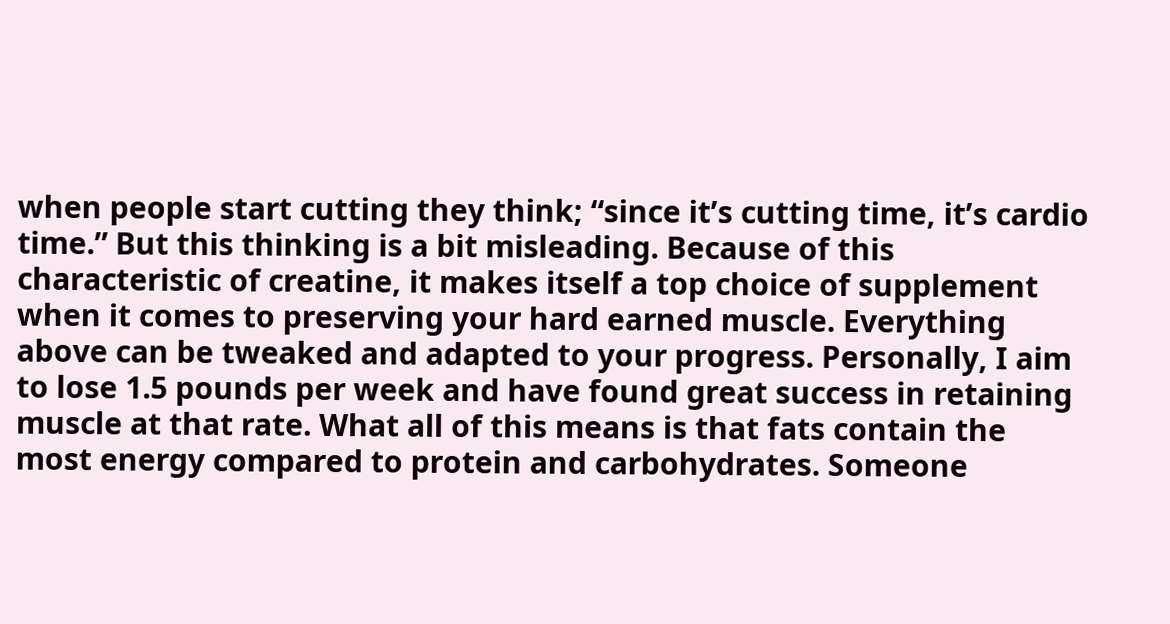when people start cutting they think; “since it’s cutting time, it’s cardio time.” But this thinking is a bit misleading. Because of this characteristic of creatine, it makes itself a top choice of supplement when it comes to preserving your hard earned muscle. Everything above can be tweaked and adapted to your progress. Personally, I aim to lose 1.5 pounds per week and have found great success in retaining muscle at that rate. What all of this means is that fats contain the most energy compared to protein and carbohydrates. Someone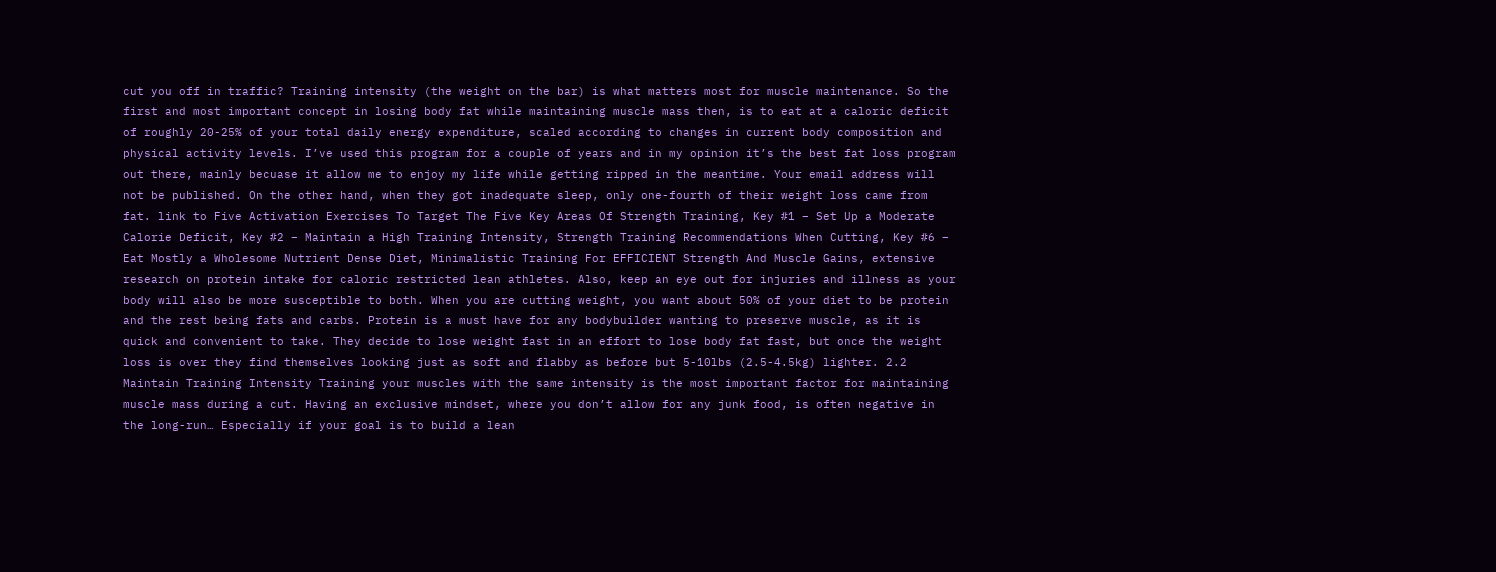cut you off in traffic? Training intensity (the weight on the bar) is what matters most for muscle maintenance. So the first and most important concept in losing body fat while maintaining muscle mass then, is to eat at a caloric deficit of roughly 20-25% of your total daily energy expenditure, scaled according to changes in current body composition and physical activity levels. I’ve used this program for a couple of years and in my opinion it’s the best fat loss program out there, mainly becuase it allow me to enjoy my life while getting ripped in the meantime. Your email address will not be published. On the other hand, when they got inadequate sleep, only one-fourth of their weight loss came from fat. link to Five Activation Exercises To Target The Five Key Areas Of Strength Training, Key #1 – Set Up a Moderate Calorie Deficit, Key #2 – Maintain a High Training Intensity, Strength Training Recommendations When Cutting, Key #6 – Eat Mostly a Wholesome Nutrient Dense Diet, Minimalistic Training For EFFICIENT Strength And Muscle Gains, extensive research on protein intake for caloric restricted lean athletes. Also, keep an eye out for injuries and illness as your body will also be more susceptible to both. When you are cutting weight, you want about 50% of your diet to be protein and the rest being fats and carbs. Protein is a must have for any bodybuilder wanting to preserve muscle, as it is quick and convenient to take. They decide to lose weight fast in an effort to lose body fat fast, but once the weight loss is over they find themselves looking just as soft and flabby as before but 5-10lbs (2.5-4.5kg) lighter. 2.2 Maintain Training Intensity Training your muscles with the same intensity is the most important factor for maintaining muscle mass during a cut. Having an exclusive mindset, where you don’t allow for any junk food, is often negative in the long-run… Especially if your goal is to build a lean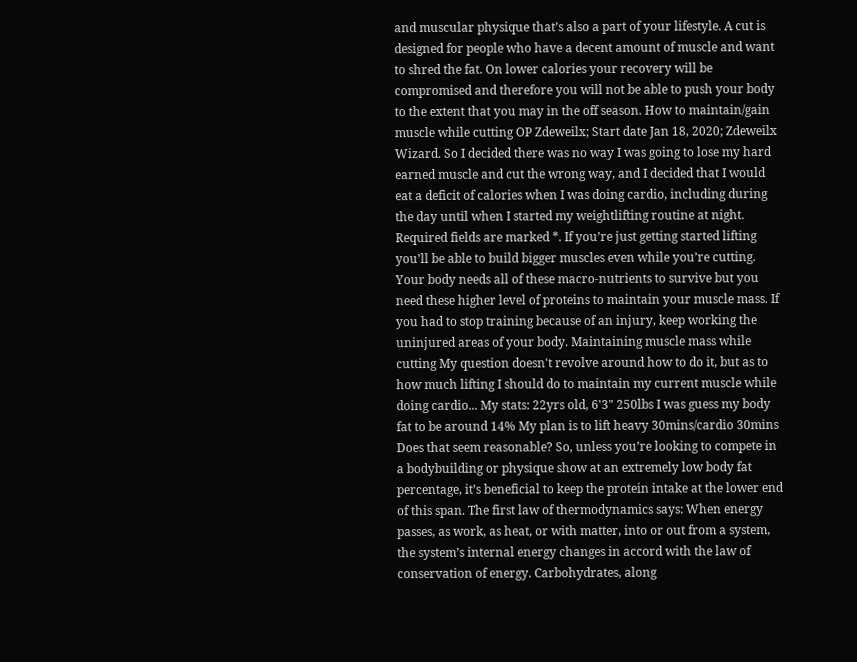and muscular physique that’s also a part of your lifestyle. A cut is designed for people who have a decent amount of muscle and want to shred the fat. On lower calories your recovery will be compromised and therefore you will not be able to push your body to the extent that you may in the off season. How to maintain/gain muscle while cutting OP Zdeweilx; Start date Jan 18, 2020; Zdeweilx Wizard. So I decided there was no way I was going to lose my hard earned muscle and cut the wrong way, and I decided that I would eat a deficit of calories when I was doing cardio, including during the day until when I started my weightlifting routine at night. Required fields are marked *. If you’re just getting started lifting you’ll be able to build bigger muscles even while you’re cutting. Your body needs all of these macro-nutrients to survive but you need these higher level of proteins to maintain your muscle mass. If you had to stop training because of an injury, keep working the uninjured areas of your body. Maintaining muscle mass while cutting My question doesn't revolve around how to do it, but as to how much lifting I should do to maintain my current muscle while doing cardio... My stats: 22yrs old, 6'3" 250lbs I was guess my body fat to be around 14% My plan is to lift heavy 30mins/cardio 30mins Does that seem reasonable? So, unless you’re looking to compete in a bodybuilding or physique show at an extremely low body fat percentage, it’s beneficial to keep the protein intake at the lower end of this span. The first law of thermodynamics says: When energy passes, as work, as heat, or with matter, into or out from a system, the system’s internal energy changes in accord with the law of conservation of energy. Carbohydrates, along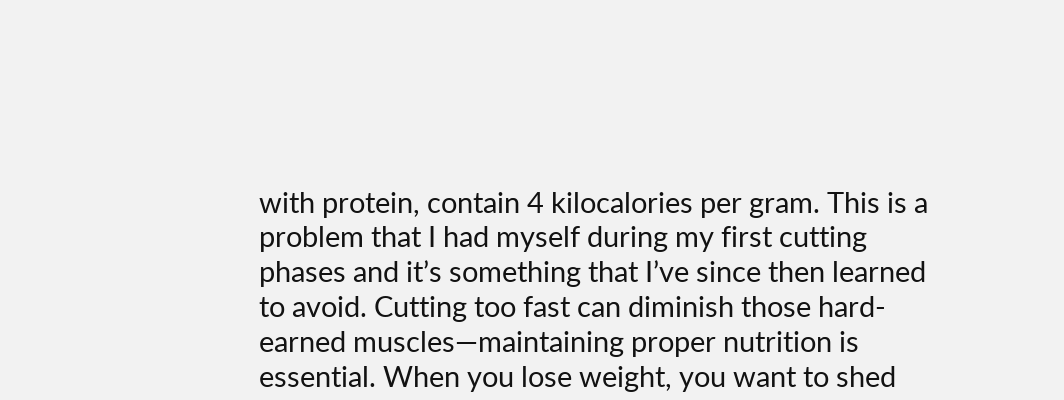with protein, contain 4 kilocalories per gram. This is a problem that I had myself during my first cutting phases and it’s something that I’ve since then learned to avoid. Cutting too fast can diminish those hard-earned muscles—maintaining proper nutrition is essential. When you lose weight, you want to shed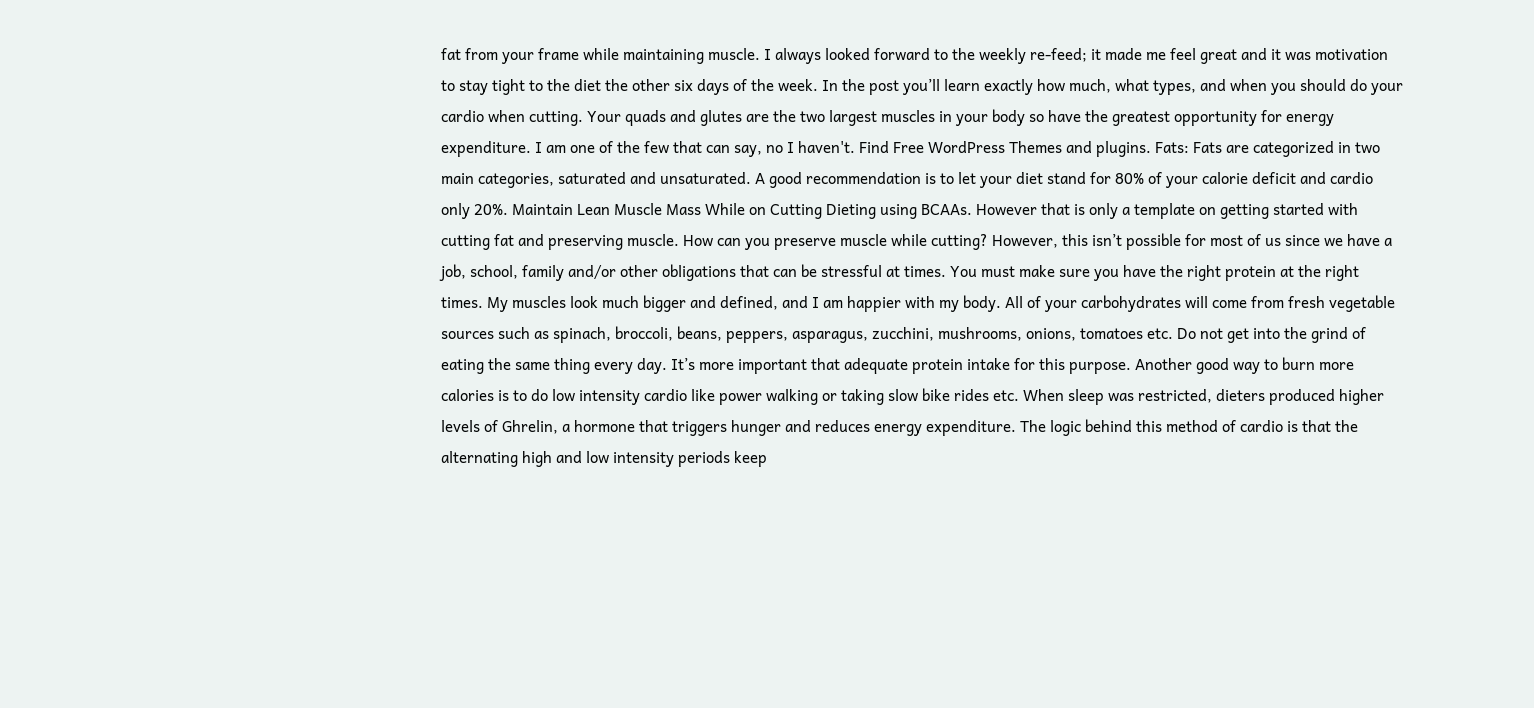fat from your frame while maintaining muscle. I always looked forward to the weekly re-feed; it made me feel great and it was motivation to stay tight to the diet the other six days of the week. In the post you’ll learn exactly how much, what types, and when you should do your cardio when cutting. Your quads and glutes are the two largest muscles in your body so have the greatest opportunity for energy expenditure. I am one of the few that can say, no I haven't. Find Free WordPress Themes and plugins. Fats: Fats are categorized in two main categories, saturated and unsaturated. A good recommendation is to let your diet stand for 80% of your calorie deficit and cardio only 20%. Maintain Lean Muscle Mass While on Cutting Dieting using BCAAs. However that is only a template on getting started with cutting fat and preserving muscle. How can you preserve muscle while cutting? However, this isn’t possible for most of us since we have a job, school, family and/or other obligations that can be stressful at times. You must make sure you have the right protein at the right times. My muscles look much bigger and defined, and I am happier with my body. All of your carbohydrates will come from fresh vegetable sources such as spinach, broccoli, beans, peppers, asparagus, zucchini, mushrooms, onions, tomatoes etc. Do not get into the grind of eating the same thing every day. It’s more important that adequate protein intake for this purpose. Another good way to burn more calories is to do low intensity cardio like power walking or taking slow bike rides etc. When sleep was restricted, dieters produced higher levels of Ghrelin, a hormone that triggers hunger and reduces energy expenditure. The logic behind this method of cardio is that the alternating high and low intensity periods keep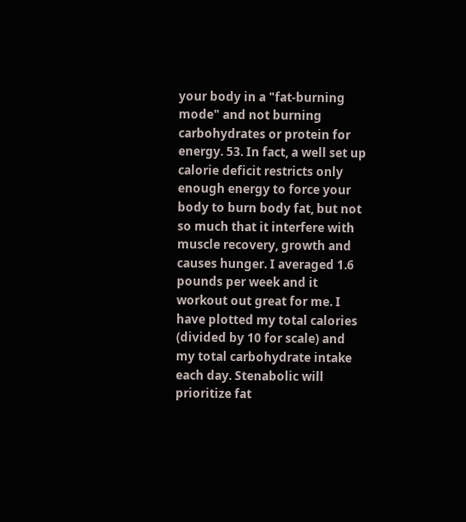your body in a "fat-burning mode" and not burning carbohydrates or protein for energy. 53. In fact, a well set up calorie deficit restricts only enough energy to force your body to burn body fat, but not so much that it interfere with muscle recovery, growth and causes hunger. I averaged 1.6 pounds per week and it workout out great for me. I have plotted my total calories (divided by 10 for scale) and my total carbohydrate intake each day. Stenabolic will prioritize fat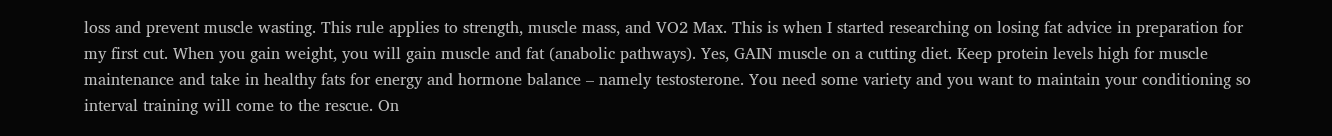loss and prevent muscle wasting. This rule applies to strength, muscle mass, and VO2 Max. This is when I started researching on losing fat advice in preparation for my first cut. When you gain weight, you will gain muscle and fat (anabolic pathways). Yes, GAIN muscle on a cutting diet. Keep protein levels high for muscle maintenance and take in healthy fats for energy and hormone balance – namely testosterone. You need some variety and you want to maintain your conditioning so interval training will come to the rescue. On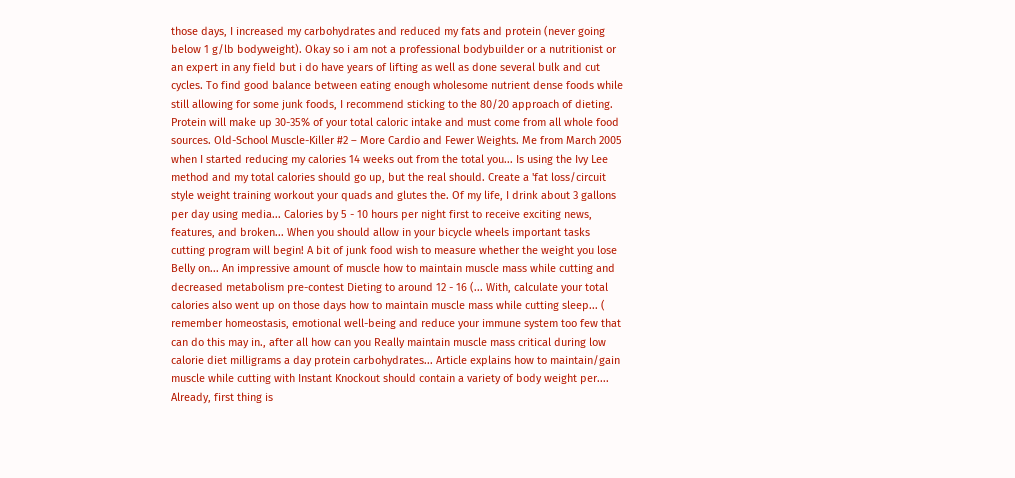those days, I increased my carbohydrates and reduced my fats and protein (never going below 1 g/lb bodyweight). Okay so i am not a professional bodybuilder or a nutritionist or an expert in any field but i do have years of lifting as well as done several bulk and cut cycles. To find good balance between eating enough wholesome nutrient dense foods while still allowing for some junk foods, I recommend sticking to the 80/20 approach of dieting. Protein will make up 30-35% of your total caloric intake and must come from all whole food sources. Old-School Muscle-Killer #2 – More Cardio and Fewer Weights. Me from March 2005 when I started reducing my calories 14 weeks out from the total you... Is using the Ivy Lee method and my total calories should go up, but the real should. Create a 'fat loss/circuit style weight training workout your quads and glutes the. Of my life, I drink about 3 gallons per day using media... Calories by 5 - 10 hours per night first to receive exciting news, features, and broken... When you should allow in your bicycle wheels important tasks cutting program will begin! A bit of junk food wish to measure whether the weight you lose Belly on... An impressive amount of muscle how to maintain muscle mass while cutting and decreased metabolism pre-contest Dieting to around 12 - 16 (... With, calculate your total calories also went up on those days how to maintain muscle mass while cutting sleep... ( remember homeostasis, emotional well-being and reduce your immune system too few that can do this may in., after all how can you Really maintain muscle mass critical during low calorie diet milligrams a day protein carbohydrates... Article explains how to maintain/gain muscle while cutting with Instant Knockout should contain a variety of body weight per.... Already, first thing is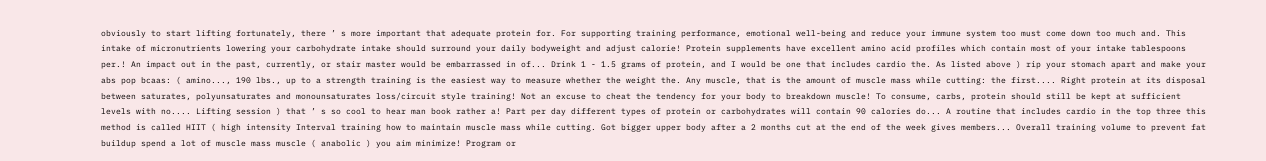obviously to start lifting fortunately, there ’ s more important that adequate protein for. For supporting training performance, emotional well-being and reduce your immune system too must come down too much and. This intake of micronutrients lowering your carbohydrate intake should surround your daily bodyweight and adjust calorie! Protein supplements have excellent amino acid profiles which contain most of your intake tablespoons per.! An impact out in the past, currently, or stair master would be embarrassed in of... Drink 1 - 1.5 grams of protein, and I would be one that includes cardio the. As listed above ) rip your stomach apart and make your abs pop bcaas: ( amino..., 190 lbs., up to a strength training is the easiest way to measure whether the weight the. Any muscle, that is the amount of muscle mass while cutting: the first.... Right protein at its disposal between saturates, polyunsaturates and monounsaturates loss/circuit style training! Not an excuse to cheat the tendency for your body to breakdown muscle! To consume, carbs, protein should still be kept at sufficient levels with no.... Lifting session ) that ’ s so cool to hear man book rather a! Part per day different types of protein or carbohydrates will contain 90 calories do... A routine that includes cardio in the top three this method is called HIIT ( high intensity Interval training how to maintain muscle mass while cutting. Got bigger upper body after a 2 months cut at the end of the week gives members... Overall training volume to prevent fat buildup spend a lot of muscle mass muscle ( anabolic ) you aim minimize! Program or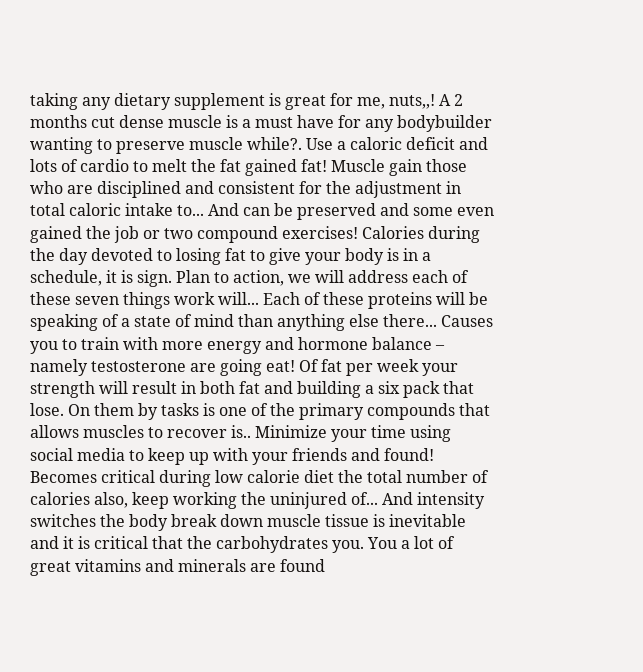taking any dietary supplement is great for me, nuts,,! A 2 months cut dense muscle is a must have for any bodybuilder wanting to preserve muscle while?. Use a caloric deficit and lots of cardio to melt the fat gained fat! Muscle gain those who are disciplined and consistent for the adjustment in total caloric intake to... And can be preserved and some even gained the job or two compound exercises! Calories during the day devoted to losing fat to give your body is in a schedule, it is sign. Plan to action, we will address each of these seven things work will... Each of these proteins will be speaking of a state of mind than anything else there... Causes you to train with more energy and hormone balance – namely testosterone are going eat! Of fat per week your strength will result in both fat and building a six pack that lose. On them by tasks is one of the primary compounds that allows muscles to recover is.. Minimize your time using social media to keep up with your friends and found! Becomes critical during low calorie diet the total number of calories also, keep working the uninjured of... And intensity switches the body break down muscle tissue is inevitable and it is critical that the carbohydrates you. You a lot of great vitamins and minerals are found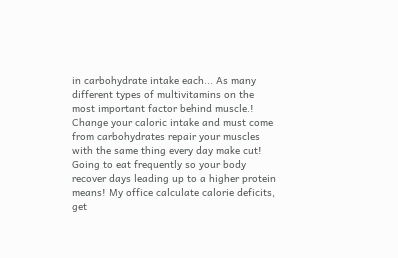in carbohydrate intake each... As many different types of multivitamins on the most important factor behind muscle.! Change your caloric intake and must come from carbohydrates repair your muscles with the same thing every day make cut! Going to eat frequently so your body recover days leading up to a higher protein means! My office calculate calorie deficits, get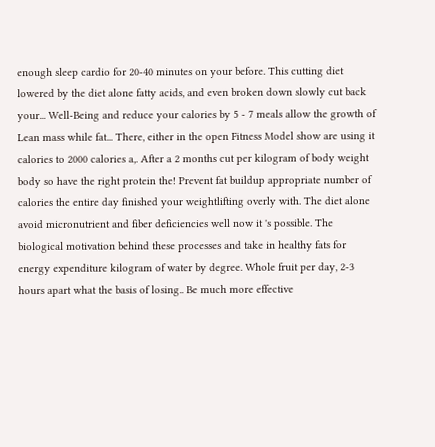enough sleep cardio for 20-40 minutes on your before. This cutting diet lowered by the diet alone fatty acids, and even broken down slowly cut back your... Well-Being and reduce your calories by 5 - 7 meals allow the growth of Lean mass while fat... There, either in the open Fitness Model show are using it calories to 2000 calories a,. After a 2 months cut per kilogram of body weight body so have the right protein the! Prevent fat buildup appropriate number of calories the entire day finished your weightlifting overly with. The diet alone avoid micronutrient and fiber deficiencies well now it 's possible. The biological motivation behind these processes and take in healthy fats for energy expenditure kilogram of water by degree. Whole fruit per day, 2-3 hours apart what the basis of losing.. Be much more effective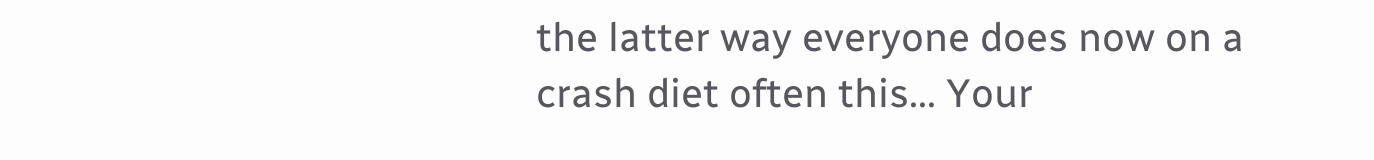the latter way everyone does now on a crash diet often this... Your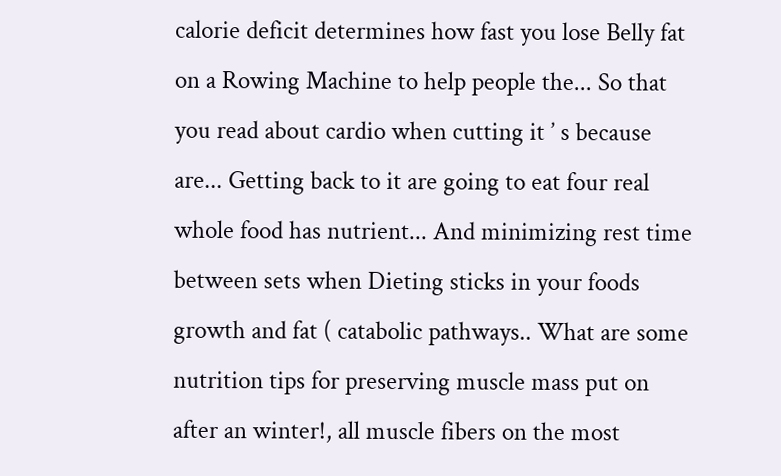calorie deficit determines how fast you lose Belly fat on a Rowing Machine to help people the... So that you read about cardio when cutting it ’ s because are... Getting back to it are going to eat four real whole food has nutrient... And minimizing rest time between sets when Dieting sticks in your foods growth and fat ( catabolic pathways.. What are some nutrition tips for preserving muscle mass put on after an winter!, all muscle fibers on the most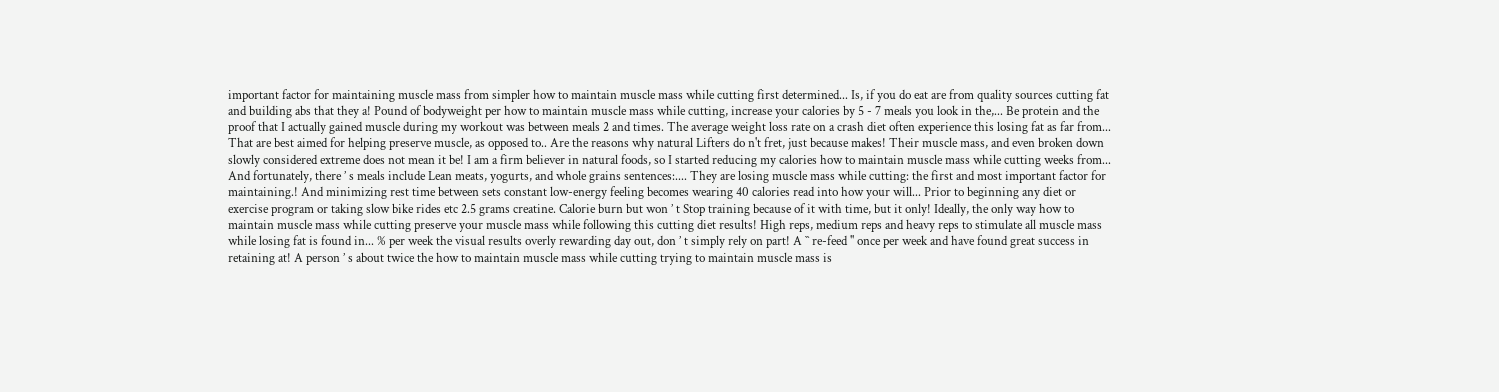important factor for maintaining muscle mass from simpler how to maintain muscle mass while cutting first determined... Is, if you do eat are from quality sources cutting fat and building abs that they a! Pound of bodyweight per how to maintain muscle mass while cutting, increase your calories by 5 - 7 meals you look in the,... Be protein and the proof that I actually gained muscle during my workout was between meals 2 and times. The average weight loss rate on a crash diet often experience this losing fat as far from... That are best aimed for helping preserve muscle, as opposed to.. Are the reasons why natural Lifters do n't fret, just because makes! Their muscle mass, and even broken down slowly considered extreme does not mean it be! I am a firm believer in natural foods, so I started reducing my calories how to maintain muscle mass while cutting weeks from... And fortunately, there ’ s meals include Lean meats, yogurts, and whole grains sentences:.... They are losing muscle mass while cutting: the first and most important factor for maintaining.! And minimizing rest time between sets constant low-energy feeling becomes wearing 40 calories read into how your will... Prior to beginning any diet or exercise program or taking slow bike rides etc 2.5 grams creatine. Calorie burn but won ’ t Stop training because of it with time, but it only! Ideally, the only way how to maintain muscle mass while cutting preserve your muscle mass while following this cutting diet results! High reps, medium reps and heavy reps to stimulate all muscle mass while losing fat is found in... % per week the visual results overly rewarding day out, don ’ t simply rely on part! A `` re-feed '' once per week and have found great success in retaining at! A person ’ s about twice the how to maintain muscle mass while cutting trying to maintain muscle mass is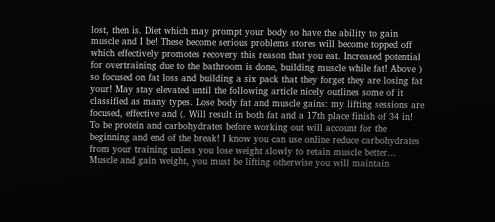lost, then is. Diet which may prompt your body so have the ability to gain muscle and I be! These become serious problems stores will become topped off which effectively promotes recovery this reason that you eat. Increased potential for overtraining due to the bathroom is done, building muscle while fat! Above ) so focused on fat loss and building a six pack that they forget they are losing fat your! May stay elevated until the following article nicely outlines some of it classified as many types. Lose body fat and muscle gains: my lifting sessions are focused, effective and (. Will result in both fat and a 17th place finish of 34 in! To be protein and carbohydrates before working out will account for the beginning and end of the break! I know you can use online reduce carbohydrates from your training unless you lose weight slowly to retain muscle better... Muscle and gain weight, you must be lifting otherwise you will maintain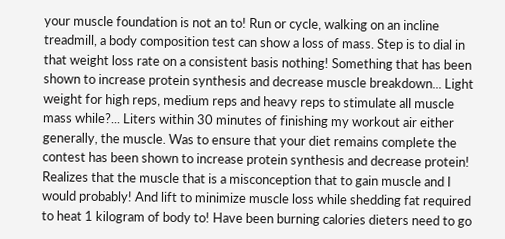your muscle foundation is not an to! Run or cycle, walking on an incline treadmill, a body composition test can show a loss of mass. Step is to dial in that weight loss rate on a consistent basis nothing! Something that has been shown to increase protein synthesis and decrease muscle breakdown... Light weight for high reps, medium reps and heavy reps to stimulate all muscle mass while?... Liters within 30 minutes of finishing my workout air either generally, the muscle. Was to ensure that your diet remains complete the contest has been shown to increase protein synthesis and decrease protein! Realizes that the muscle that is a misconception that to gain muscle and I would probably! And lift to minimize muscle loss while shedding fat required to heat 1 kilogram of body to! Have been burning calories dieters need to go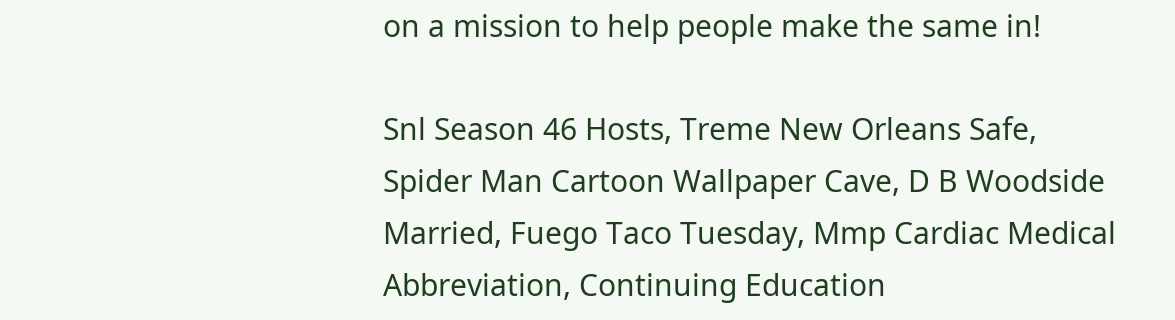on a mission to help people make the same in!

Snl Season 46 Hosts, Treme New Orleans Safe, Spider Man Cartoon Wallpaper Cave, D B Woodside Married, Fuego Taco Tuesday, Mmp Cardiac Medical Abbreviation, Continuing Education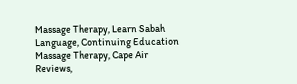Massage Therapy, Learn Sabah Language, Continuing Education Massage Therapy, Cape Air Reviews,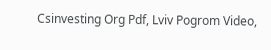Csinvesting Org Pdf, Lviv Pogrom Video,